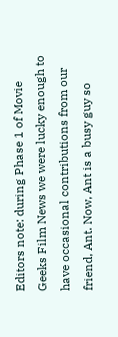Editors note: during Phase 1 of Movie Geeks Film News we were lucky enough to have occasional contributions from our friend, Ant. Now, Ant is a busy guy so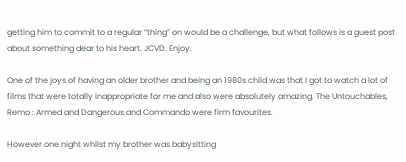getting him to commit to a regular “thing” on would be a challenge, but what follows is a guest post about something dear to his heart. JCVD. Enjoy.

One of the joys of having an older brother and being an 1980s child was that I got to watch a lot of films that were totally inappropriate for me and also were absolutely amazing. The Untouchables, Remo : Armed and Dangerous and Commando were firm favourites.

However one night whilst my brother was babysitting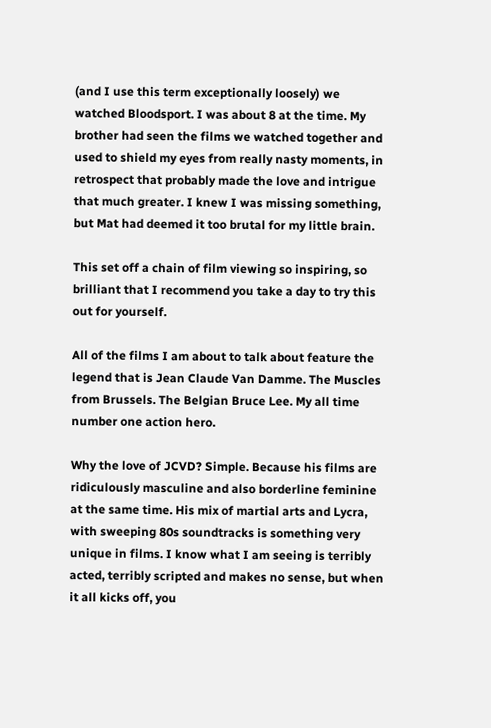(and I use this term exceptionally loosely) we watched Bloodsport. I was about 8 at the time. My brother had seen the films we watched together and used to shield my eyes from really nasty moments, in retrospect that probably made the love and intrigue that much greater. I knew I was missing something, but Mat had deemed it too brutal for my little brain.

This set off a chain of film viewing so inspiring, so brilliant that I recommend you take a day to try this out for yourself.

All of the films I am about to talk about feature the legend that is Jean Claude Van Damme. The Muscles from Brussels. The Belgian Bruce Lee. My all time number one action hero.

Why the love of JCVD? Simple. Because his films are ridiculously masculine and also borderline feminine at the same time. His mix of martial arts and Lycra, with sweeping 80s soundtracks is something very unique in films. I know what I am seeing is terribly acted, terribly scripted and makes no sense, but when it all kicks off, you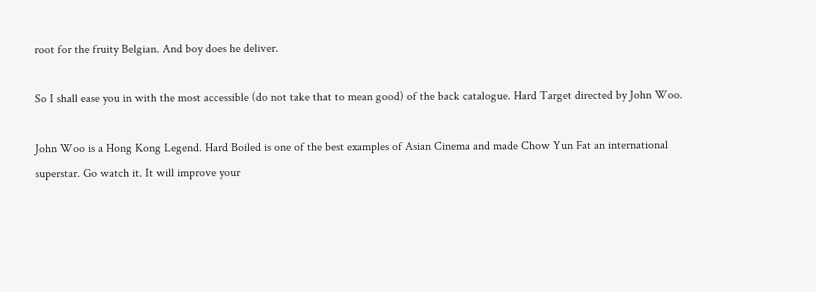root for the fruity Belgian. And boy does he deliver.

So I shall ease you in with the most accessible (do not take that to mean good) of the back catalogue. Hard Target directed by John Woo.

John Woo is a Hong Kong Legend. Hard Boiled is one of the best examples of Asian Cinema and made Chow Yun Fat an international superstar. Go watch it. It will improve your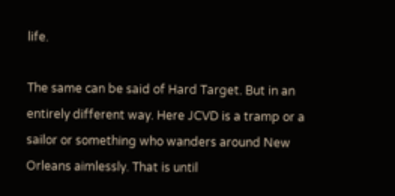life.

The same can be said of Hard Target. But in an entirely different way. Here JCVD is a tramp or a sailor or something who wanders around New Orleans aimlessly. That is until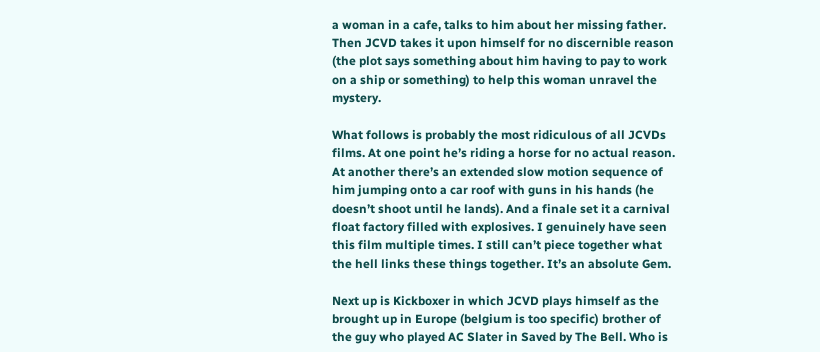a woman in a cafe, talks to him about her missing father. Then JCVD takes it upon himself for no discernible reason (the plot says something about him having to pay to work on a ship or something) to help this woman unravel the mystery.

What follows is probably the most ridiculous of all JCVDs films. At one point he’s riding a horse for no actual reason. At another there’s an extended slow motion sequence of him jumping onto a car roof with guns in his hands (he doesn’t shoot until he lands). And a finale set it a carnival float factory filled with explosives. I genuinely have seen this film multiple times. I still can’t piece together what the hell links these things together. It’s an absolute Gem.

Next up is Kickboxer in which JCVD plays himself as the brought up in Europe (belgium is too specific) brother of the guy who played AC Slater in Saved by The Bell. Who is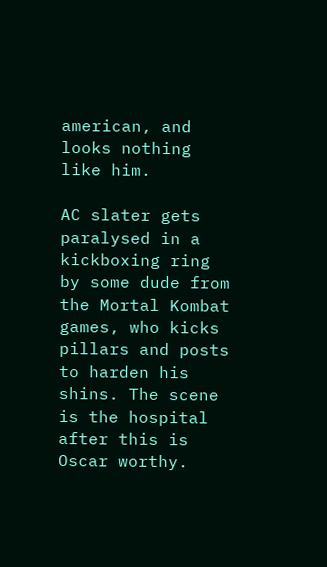american, and looks nothing like him.

AC slater gets paralysed in a kickboxing ring by some dude from the Mortal Kombat games, who kicks pillars and posts to harden his shins. The scene is the hospital after this is Oscar worthy.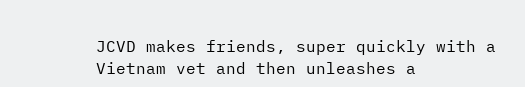JCVD makes friends, super quickly with a Vietnam vet and then unleashes a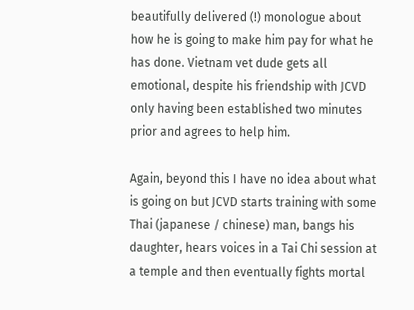beautifully delivered (!) monologue about how he is going to make him pay for what he has done. Vietnam vet dude gets all emotional, despite his friendship with JCVD only having been established two minutes prior and agrees to help him.

Again, beyond this I have no idea about what is going on but JCVD starts training with some Thai (japanese / chinese) man, bangs his daughter, hears voices in a Tai Chi session at a temple and then eventually fights mortal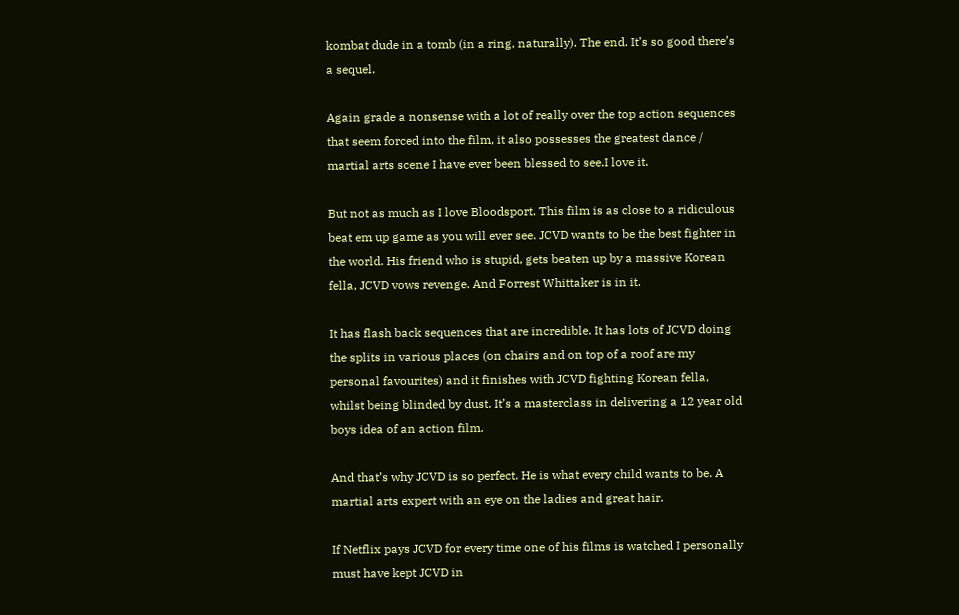kombat dude in a tomb (in a ring, naturally). The end. It’s so good there’s a sequel.

Again grade a nonsense with a lot of really over the top action sequences that seem forced into the film, it also possesses the greatest dance / martial arts scene I have ever been blessed to see.I love it.

But not as much as I love Bloodsport. This film is as close to a ridiculous beat em up game as you will ever see. JCVD wants to be the best fighter in the world. His friend who is stupid, gets beaten up by a massive Korean fella, JCVD vows revenge. And Forrest Whittaker is in it.

It has flash back sequences that are incredible. It has lots of JCVD doing the splits in various places (on chairs and on top of a roof are my personal favourites) and it finishes with JCVD fighting Korean fella, whilst being blinded by dust. It’s a masterclass in delivering a 12 year old boys idea of an action film.

And that’s why JCVD is so perfect. He is what every child wants to be. A martial arts expert with an eye on the ladies and great hair.

If Netflix pays JCVD for every time one of his films is watched I personally must have kept JCVD in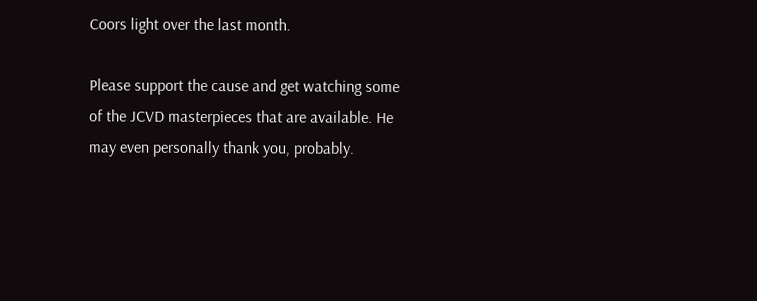Coors light over the last month.

Please support the cause and get watching some of the JCVD masterpieces that are available. He may even personally thank you, probably.